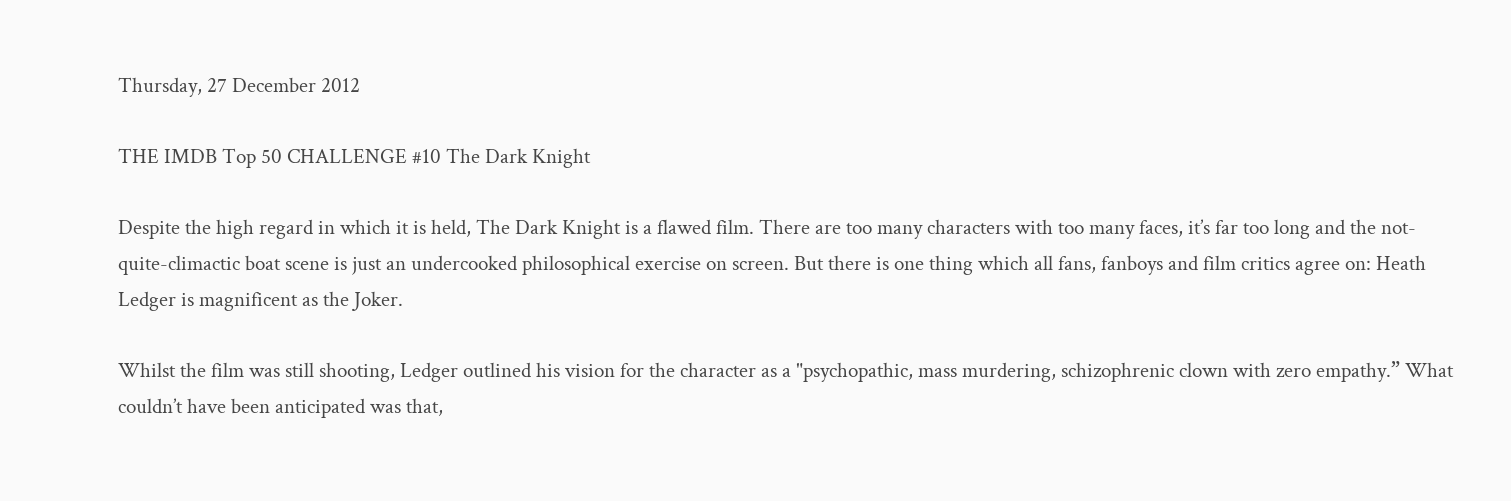Thursday, 27 December 2012

THE IMDB Top 50 CHALLENGE #10 The Dark Knight

Despite the high regard in which it is held, The Dark Knight is a flawed film. There are too many characters with too many faces, it’s far too long and the not-quite-climactic boat scene is just an undercooked philosophical exercise on screen. But there is one thing which all fans, fanboys and film critics agree on: Heath Ledger is magnificent as the Joker.

Whilst the film was still shooting, Ledger outlined his vision for the character as a "psychopathic, mass murdering, schizophrenic clown with zero empathy.” What couldn’t have been anticipated was that,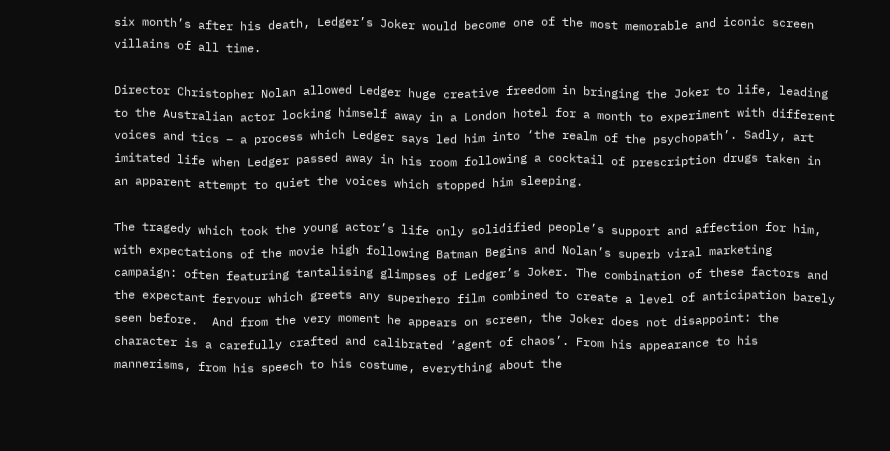six month’s after his death, Ledger’s Joker would become one of the most memorable and iconic screen villains of all time.

Director Christopher Nolan allowed Ledger huge creative freedom in bringing the Joker to life, leading to the Australian actor locking himself away in a London hotel for a month to experiment with different voices and tics – a process which Ledger says led him into ‘the realm of the psychopath’. Sadly, art imitated life when Ledger passed away in his room following a cocktail of prescription drugs taken in an apparent attempt to quiet the voices which stopped him sleeping.

The tragedy which took the young actor’s life only solidified people’s support and affection for him, with expectations of the movie high following Batman Begins and Nolan’s superb viral marketing campaign: often featuring tantalising glimpses of Ledger’s Joker. The combination of these factors and the expectant fervour which greets any superhero film combined to create a level of anticipation barely seen before.  And from the very moment he appears on screen, the Joker does not disappoint: the character is a carefully crafted and calibrated ‘agent of chaos’. From his appearance to his mannerisms, from his speech to his costume, everything about the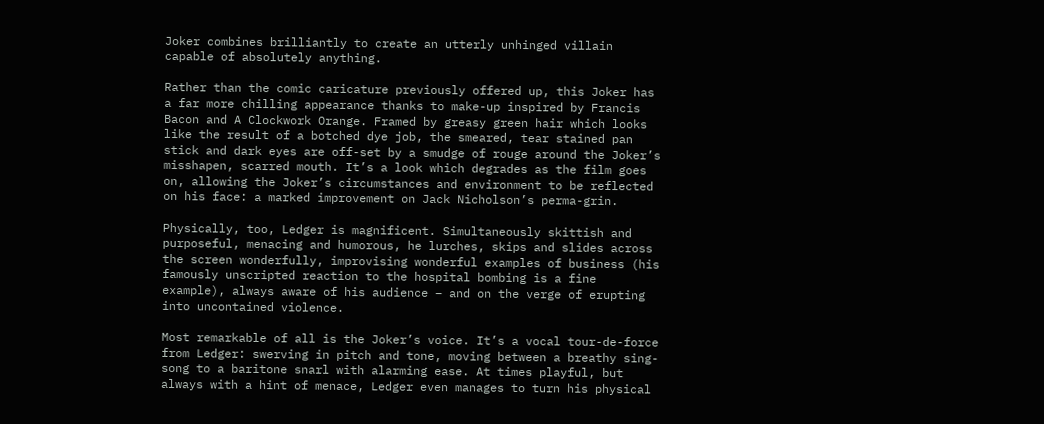Joker combines brilliantly to create an utterly unhinged villain capable of absolutely anything.

Rather than the comic caricature previously offered up, this Joker has a far more chilling appearance thanks to make-up inspired by Francis Bacon and A Clockwork Orange. Framed by greasy green hair which looks like the result of a botched dye job, the smeared, tear stained pan stick and dark eyes are off-set by a smudge of rouge around the Joker’s misshapen, scarred mouth. It’s a look which degrades as the film goes on, allowing the Joker’s circumstances and environment to be reflected on his face: a marked improvement on Jack Nicholson’s perma-grin.

Physically, too, Ledger is magnificent. Simultaneously skittish and purposeful, menacing and humorous, he lurches, skips and slides across the screen wonderfully, improvising wonderful examples of business (his famously unscripted reaction to the hospital bombing is a fine example), always aware of his audience – and on the verge of erupting into uncontained violence.

Most remarkable of all is the Joker’s voice. It’s a vocal tour-de-force from Ledger: swerving in pitch and tone, moving between a breathy sing-song to a baritone snarl with alarming ease. At times playful, but always with a hint of menace, Ledger even manages to turn his physical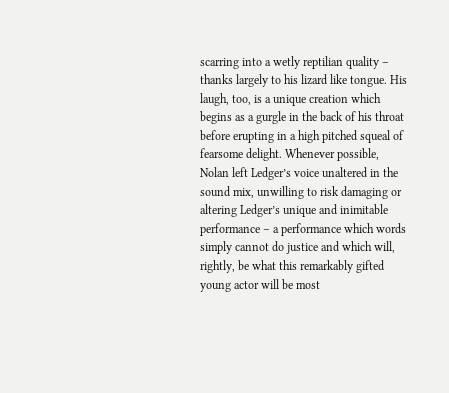scarring into a wetly reptilian quality – thanks largely to his lizard like tongue. His laugh, too, is a unique creation which begins as a gurgle in the back of his throat before erupting in a high pitched squeal of fearsome delight. Whenever possible, Nolan left Ledger’s voice unaltered in the sound mix, unwilling to risk damaging or altering Ledger’s unique and inimitable performance – a performance which words simply cannot do justice and which will, rightly, be what this remarkably gifted young actor will be most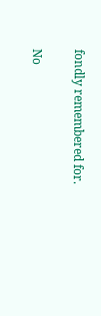fondly remembered for.

No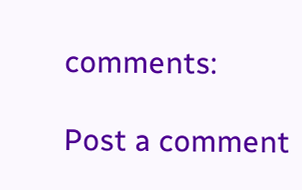comments:

Post a comment